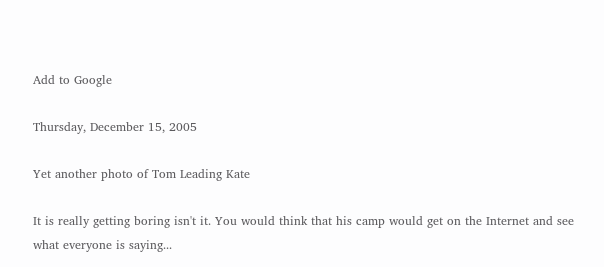Add to Google

Thursday, December 15, 2005

Yet another photo of Tom Leading Kate

It is really getting boring isn't it. You would think that his camp would get on the Internet and see what everyone is saying...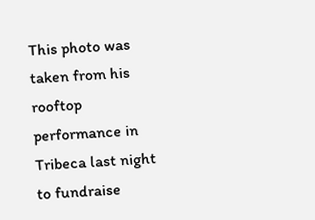This photo was taken from his rooftop performance in Tribeca last night to fundraise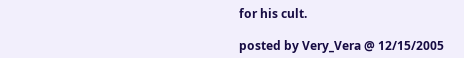for his cult.

posted by Very_Vera @ 12/15/2005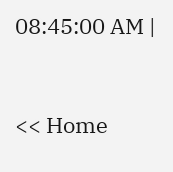08:45:00 AM |


<< Home